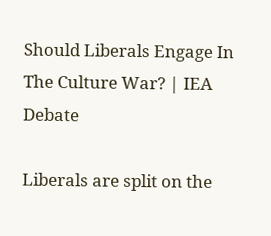Should Liberals Engage In The Culture War? | IEA Debate

Liberals are split on the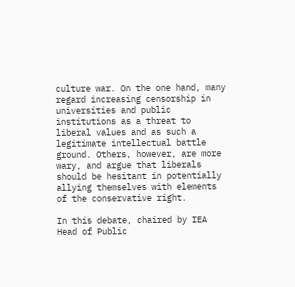culture war. On the one hand, many regard increasing censorship in universities and public institutions as a threat to liberal values and as such a legitimate intellectual battle ground. Others, however, are more wary, and argue that liberals should be hesitant in potentially allying themselves with elements of the conservative right.

In this debate, chaired by IEA Head of Public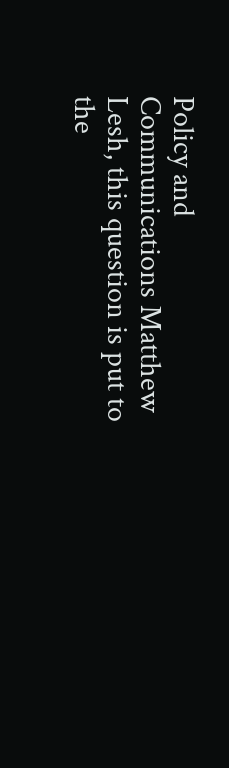Policy and Communications Matthew Lesh, this question is put to the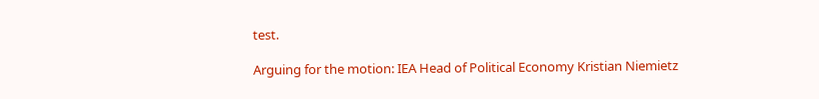test.

Arguing for the motion: IEA Head of Political Economy Kristian Niemietz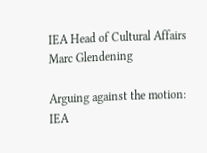IEA Head of Cultural Affairs Marc Glendening

Arguing against the motion: IEA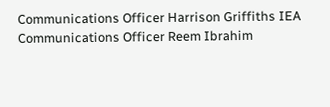Communications Officer Harrison Griffiths IEA Communications Officer Reem Ibrahim